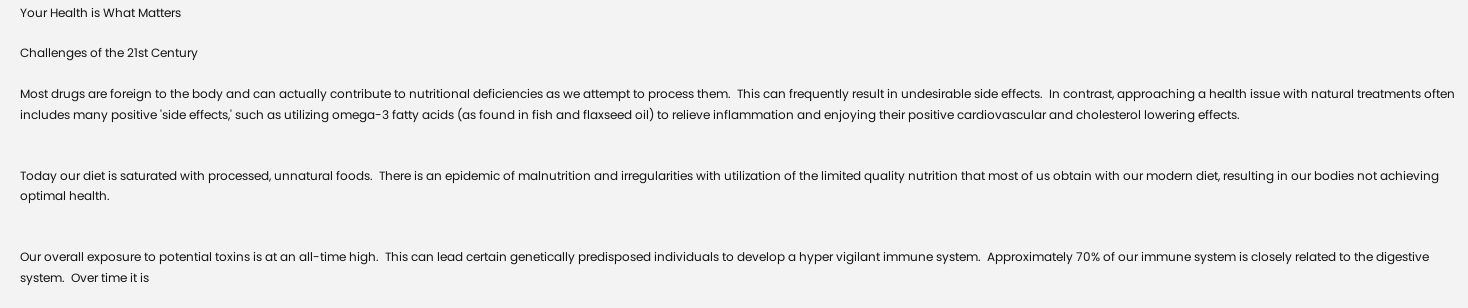Your Health is What Matters

Challenges of the 21st Century

Most drugs are foreign to the body and can actually contribute to nutritional deficiencies as we attempt to process them.  This can frequently result in undesirable side effects.  In contrast, approaching a health issue with natural treatments often includes many positive 'side effects,' such as utilizing omega-3 fatty acids (as found in fish and flaxseed oil) to relieve inflammation and enjoying their positive cardiovascular and cholesterol lowering effects.


Today our diet is saturated with processed, unnatural foods.  There is an epidemic of malnutrition and irregularities with utilization of the limited quality nutrition that most of us obtain with our modern diet, resulting in our bodies not achieving optimal health.


Our overall exposure to potential toxins is at an all-time high.  This can lead certain genetically predisposed individuals to develop a hyper vigilant immune system.  Approximately 70% of our immune system is closely related to the digestive system.  Over time it is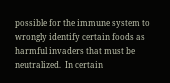possible for the immune system to wrongly identify certain foods as harmful invaders that must be neutralized.  In certain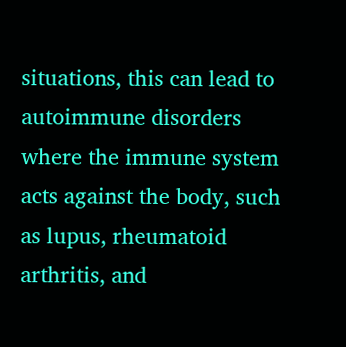situations, this can lead to autoimmune disorders where the immune system acts against the body, such as lupus, rheumatoid arthritis, and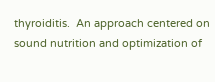thyroiditis.  An approach centered on sound nutrition and optimization of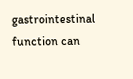gastrointestinal function can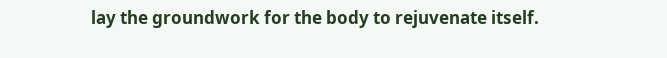lay the groundwork for the body to rejuvenate itself.